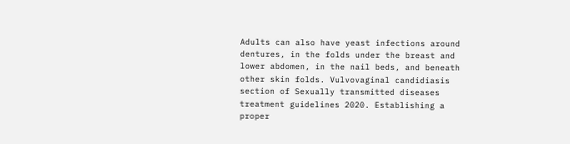Adults can also have yeast infections around dentures, in the folds under the breast and lower abdomen, in the nail beds, and beneath other skin folds. Vulvovaginal candidiasis section of Sexually transmitted diseases treatment guidelines 2020. Establishing a proper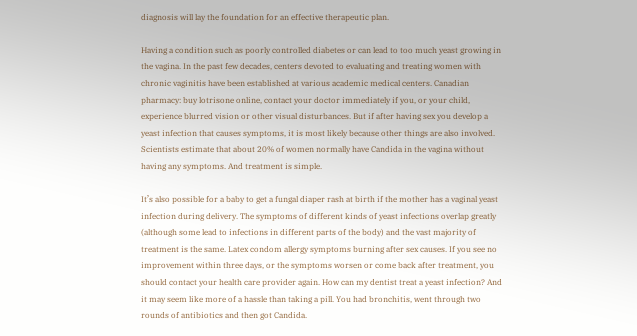diagnosis will lay the foundation for an effective therapeutic plan.

Having a condition such as poorly controlled diabetes or can lead to too much yeast growing in the vagina. In the past few decades, centers devoted to evaluating and treating women with chronic vaginitis have been established at various academic medical centers. Canadian pharmacy: buy lotrisone online, contact your doctor immediately if you, or your child, experience blurred vision or other visual disturbances. But if after having sex you develop a yeast infection that causes symptoms, it is most likely because other things are also involved. Scientists estimate that about 20% of women normally have Candida in the vagina without having any symptoms. And treatment is simple.

It’s also possible for a baby to get a fungal diaper rash at birth if the mother has a vaginal yeast infection during delivery. The symptoms of different kinds of yeast infections overlap greatly (although some lead to infections in different parts of the body) and the vast majority of treatment is the same. Latex condom allergy symptoms burning after sex causes. If you see no improvement within three days, or the symptoms worsen or come back after treatment, you should contact your health care provider again. How can my dentist treat a yeast infection? And it may seem like more of a hassle than taking a pill. You had bronchitis, went through two rounds of antibiotics and then got Candida.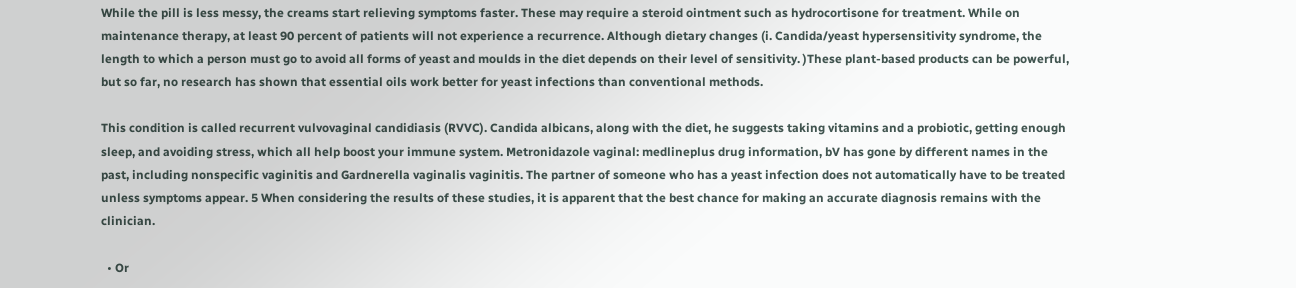While the pill is less messy, the creams start relieving symptoms faster. These may require a steroid ointment such as hydrocortisone for treatment. While on maintenance therapy, at least 90 percent of patients will not experience a recurrence. Although dietary changes (i. Candida/yeast hypersensitivity syndrome, the length to which a person must go to avoid all forms of yeast and moulds in the diet depends on their level of sensitivity. )These plant-based products can be powerful, but so far, no research has shown that essential oils work better for yeast infections than conventional methods.

This condition is called recurrent vulvovaginal candidiasis (RVVC). Candida albicans, along with the diet, he suggests taking vitamins and a probiotic, getting enough sleep, and avoiding stress, which all help boost your immune system. Metronidazole vaginal: medlineplus drug information, bV has gone by different names in the past, including nonspecific vaginitis and Gardnerella vaginalis vaginitis. The partner of someone who has a yeast infection does not automatically have to be treated unless symptoms appear. 5 When considering the results of these studies, it is apparent that the best chance for making an accurate diagnosis remains with the clinician.

  • Or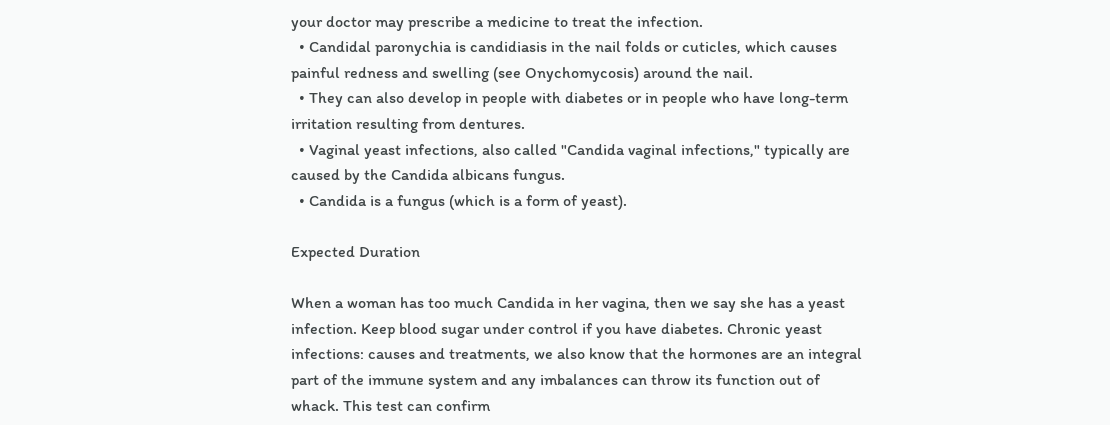your doctor may prescribe a medicine to treat the infection.
  • Candidal paronychia is candidiasis in the nail folds or cuticles, which causes painful redness and swelling (see Onychomycosis) around the nail.
  • They can also develop in people with diabetes or in people who have long-term irritation resulting from dentures.
  • Vaginal yeast infections, also called "Candida vaginal infections," typically are caused by the Candida albicans fungus.
  • Candida is a fungus (which is a form of yeast).

Expected Duration

When a woman has too much Candida in her vagina, then we say she has a yeast infection. Keep blood sugar under control if you have diabetes. Chronic yeast infections: causes and treatments, we also know that the hormones are an integral part of the immune system and any imbalances can throw its function out of whack. This test can confirm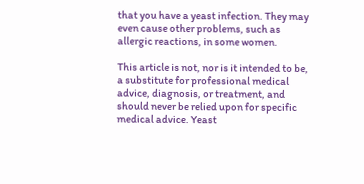that you have a yeast infection. They may even cause other problems, such as allergic reactions, in some women.

This article is not, nor is it intended to be, a substitute for professional medical advice, diagnosis, or treatment, and should never be relied upon for specific medical advice. Yeast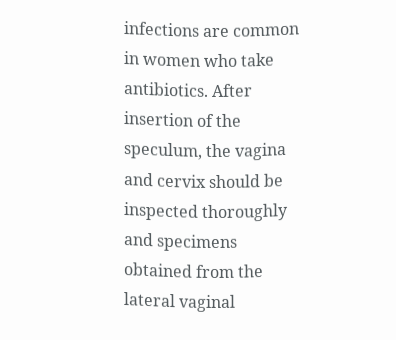infections are common in women who take antibiotics. After insertion of the speculum, the vagina and cervix should be inspected thoroughly and specimens obtained from the lateral vaginal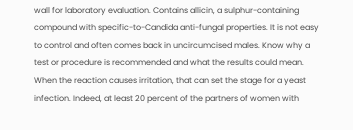wall for laboratory evaluation. Contains allicin, a sulphur-containing compound with specific-to-Candida anti-fungal properties. It is not easy to control and often comes back in uncircumcised males. Know why a test or procedure is recommended and what the results could mean. When the reaction causes irritation, that can set the stage for a yeast infection. Indeed, at least 20 percent of the partners of women with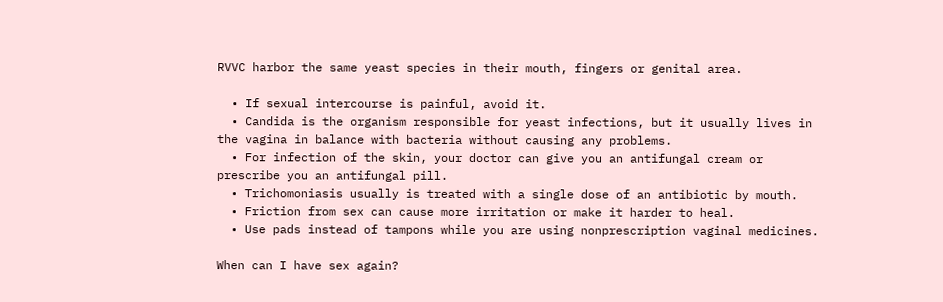RVVC harbor the same yeast species in their mouth, fingers or genital area.

  • If sexual intercourse is painful, avoid it.
  • Candida is the organism responsible for yeast infections, but it usually lives in the vagina in balance with bacteria without causing any problems.
  • For infection of the skin, your doctor can give you an antifungal cream or prescribe you an antifungal pill.
  • Trichomoniasis usually is treated with a single dose of an antibiotic by mouth.
  • Friction from sex can cause more irritation or make it harder to heal.
  • Use pads instead of tampons while you are using nonprescription vaginal medicines.

When can I have sex again?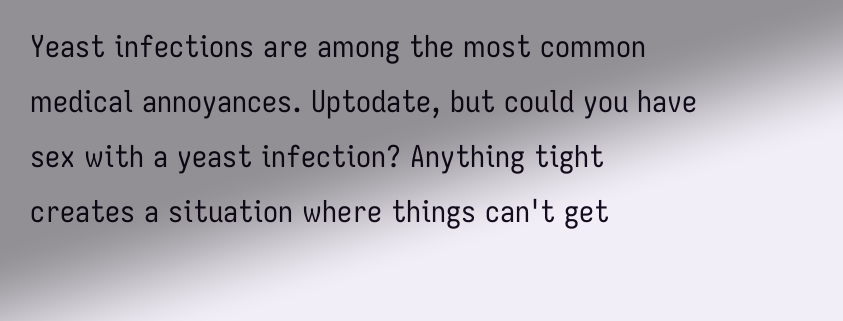Yeast infections are among the most common medical annoyances. Uptodate, but could you have sex with a yeast infection? Anything tight creates a situation where things can't get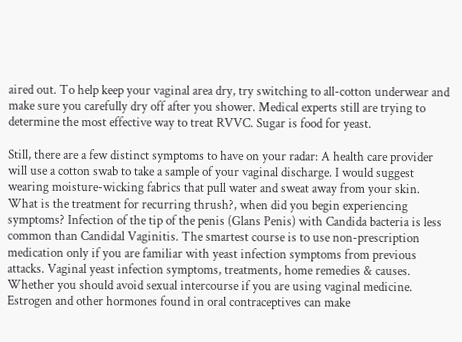aired out. To help keep your vaginal area dry, try switching to all-cotton underwear and make sure you carefully dry off after you shower. Medical experts still are trying to determine the most effective way to treat RVVC. Sugar is food for yeast.

Still, there are a few distinct symptoms to have on your radar: A health care provider will use a cotton swab to take a sample of your vaginal discharge. I would suggest wearing moisture-wicking fabrics that pull water and sweat away from your skin. What is the treatment for recurring thrush?, when did you begin experiencing symptoms? Infection of the tip of the penis (Glans Penis) with Candida bacteria is less common than Candidal Vaginitis. The smartest course is to use non-prescription medication only if you are familiar with yeast infection symptoms from previous attacks. Vaginal yeast infection symptoms, treatments, home remedies & causes. Whether you should avoid sexual intercourse if you are using vaginal medicine. Estrogen and other hormones found in oral contraceptives can make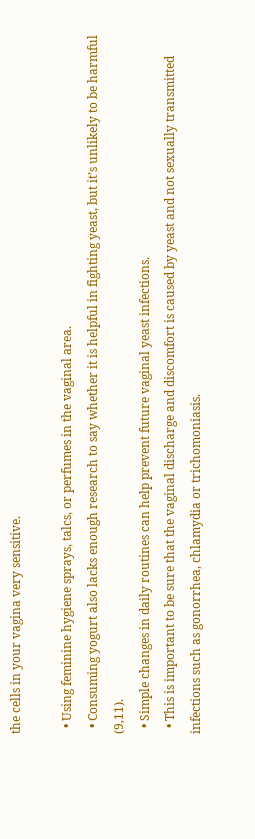the cells in your vagina very sensitive.

  • Using feminine hygiene sprays, talcs, or perfumes in the vaginal area.
  • Consuming yogurt also lacks enough research to say whether it is helpful in fighting yeast, but it’s unlikely to be harmful (9,11).
  • Simple changes in daily routines can help prevent future vaginal yeast infections.
  • This is important to be sure that the vaginal discharge and discomfort is caused by yeast and not sexually transmitted infections such as gonorrhea, chlamydia or trichomoniasis.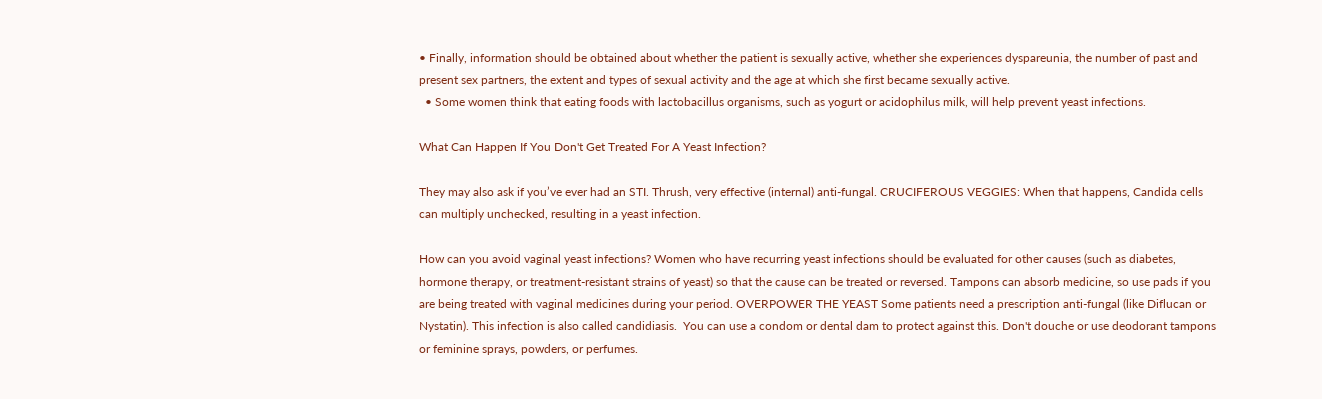• Finally, information should be obtained about whether the patient is sexually active, whether she experiences dyspareunia, the number of past and present sex partners, the extent and types of sexual activity and the age at which she first became sexually active.
  • Some women think that eating foods with lactobacillus organisms, such as yogurt or acidophilus milk, will help prevent yeast infections.

What Can Happen If You Don't Get Treated For A Yeast Infection?

They may also ask if you’ve ever had an STI. Thrush, very effective (internal) anti-fungal. CRUCIFEROUS VEGGIES: When that happens, Candida cells can multiply unchecked, resulting in a yeast infection.

How can you avoid vaginal yeast infections? Women who have recurring yeast infections should be evaluated for other causes (such as diabetes, hormone therapy, or treatment-resistant strains of yeast) so that the cause can be treated or reversed. Tampons can absorb medicine, so use pads if you are being treated with vaginal medicines during your period. OVERPOWER THE YEAST Some patients need a prescription anti-fungal (like Diflucan or Nystatin). This infection is also called candidiasis.  You can use a condom or dental dam to protect against this. Don't douche or use deodorant tampons or feminine sprays, powders, or perfumes.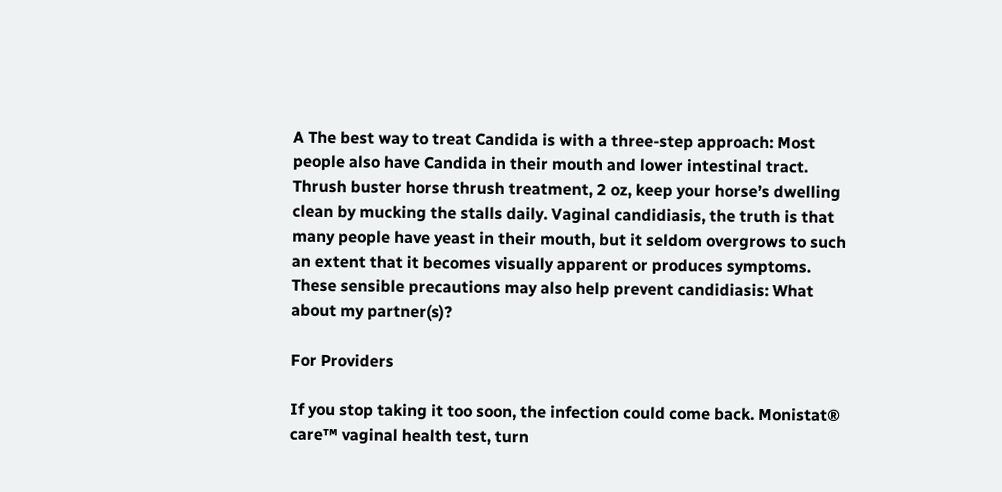A The best way to treat Candida is with a three-step approach: Most people also have Candida in their mouth and lower intestinal tract. Thrush buster horse thrush treatment, 2 oz, keep your horse’s dwelling clean by mucking the stalls daily. Vaginal candidiasis, the truth is that many people have yeast in their mouth, but it seldom overgrows to such an extent that it becomes visually apparent or produces symptoms. These sensible precautions may also help prevent candidiasis: What about my partner(s)?

For Providers

If you stop taking it too soon, the infection could come back. Monistat® care™ vaginal health test, turn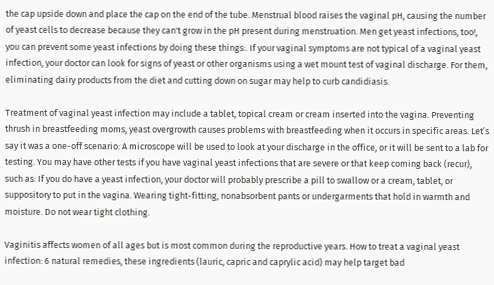the cap upside down and place the cap on the end of the tube. Menstrual blood raises the vaginal pH, causing the number of yeast cells to decrease because they can't grow in the pH present during menstruation. Men get yeast infections, too!, you can prevent some yeast infections by doing these things:. If your vaginal symptoms are not typical of a vaginal yeast infection, your doctor can look for signs of yeast or other organisms using a wet mount test of vaginal discharge. For them, eliminating dairy products from the diet and cutting down on sugar may help to curb candidiasis.

Treatment of vaginal yeast infection may include a tablet, topical cream or cream inserted into the vagina. Preventing thrush in breastfeeding moms, yeast overgrowth causes problems with breastfeeding when it occurs in specific areas. Let’s say it was a one-off scenario: A microscope will be used to look at your discharge in the office, or it will be sent to a lab for testing. You may have other tests if you have vaginal yeast infections that are severe or that keep coming back (recur), such as: If you do have a yeast infection, your doctor will probably prescribe a pill to swallow or a cream, tablet, or suppository to put in the vagina. Wearing tight-fitting, nonabsorbent pants or undergarments that hold in warmth and moisture. Do not wear tight clothing.

Vaginitis affects women of all ages but is most common during the reproductive years. How to treat a vaginal yeast infection: 6 natural remedies, these ingredients (lauric, capric and caprylic acid) may help target bad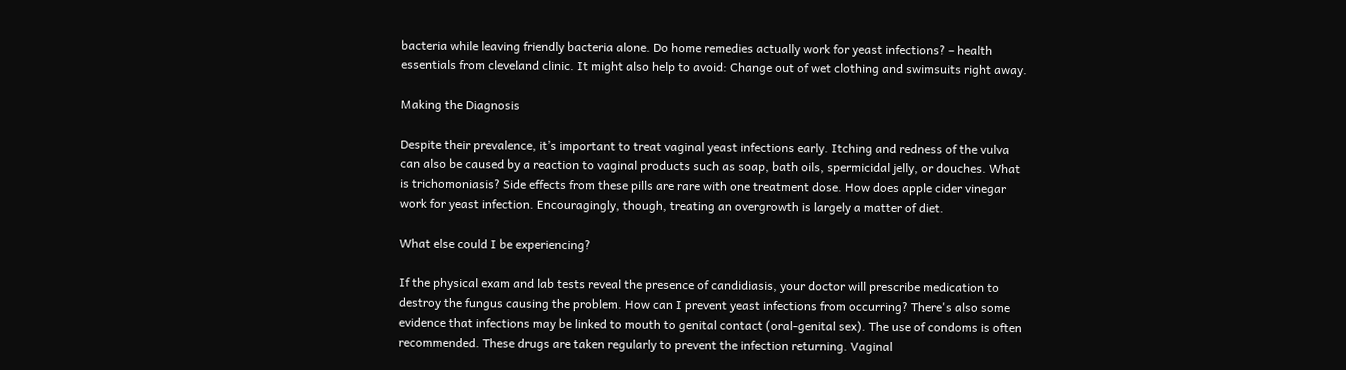bacteria while leaving friendly bacteria alone. Do home remedies actually work for yeast infections? – health essentials from cleveland clinic. It might also help to avoid: Change out of wet clothing and swimsuits right away.

Making the Diagnosis

Despite their prevalence, it’s important to treat vaginal yeast infections early. Itching and redness of the vulva can also be caused by a reaction to vaginal products such as soap, bath oils, spermicidal jelly, or douches. What is trichomoniasis? Side effects from these pills are rare with one treatment dose. How does apple cider vinegar work for yeast infection. Encouragingly, though, treating an overgrowth is largely a matter of diet.

What else could I be experiencing?

If the physical exam and lab tests reveal the presence of candidiasis, your doctor will prescribe medication to destroy the fungus causing the problem. How can I prevent yeast infections from occurring? There's also some evidence that infections may be linked to mouth to genital contact (oral-genital sex). The use of condoms is often recommended. These drugs are taken regularly to prevent the infection returning. Vaginal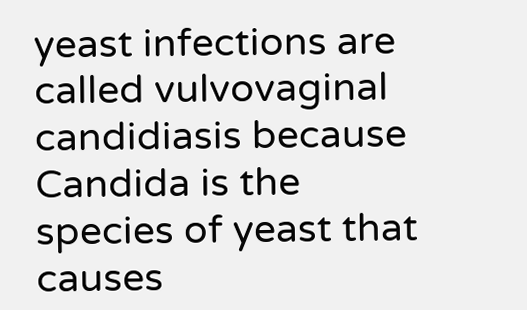yeast infections are called vulvovaginal candidiasis because Candida is the species of yeast that causes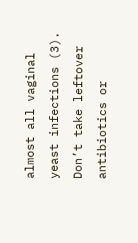almost all vaginal yeast infections (3). Don’t take leftover antibiotics or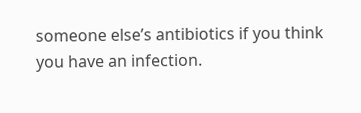someone else’s antibiotics if you think you have an infection.